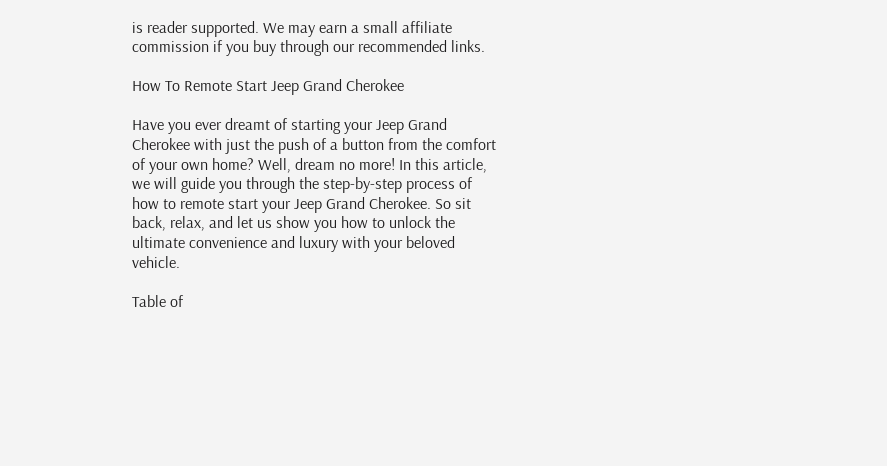is reader supported. We may earn a small affiliate commission if you buy through our recommended links.

How To Remote Start Jeep Grand Cherokee

Have you ever dreamt of starting your Jeep Grand Cherokee with just the push of a button from the comfort of your own home? Well, dream no more! In this article, we will guide you through the step-by-step process of how to remote start your Jeep Grand Cherokee. So sit back, relax, and let us show you how to unlock the ultimate convenience and luxury with your beloved vehicle.

Table of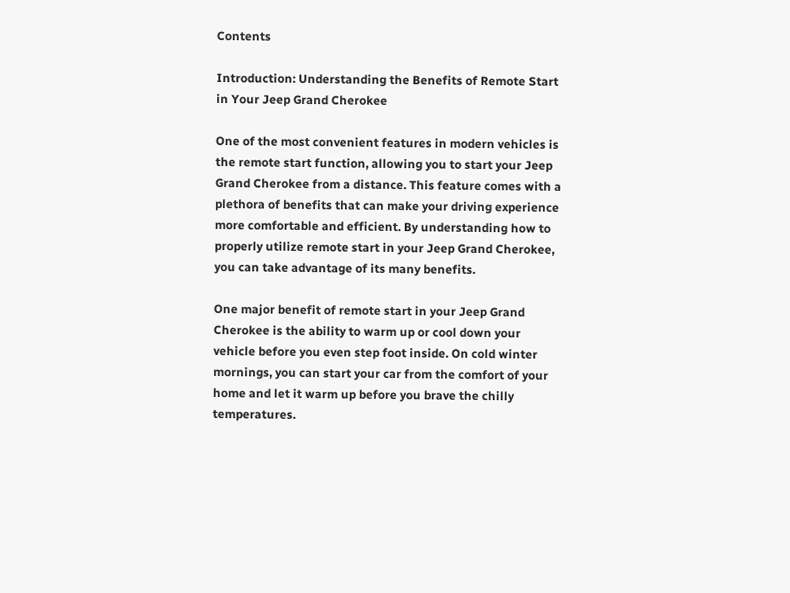Contents

Introduction: Understanding the Benefits of Remote Start in Your Jeep Grand Cherokee

One of the most convenient features in modern vehicles is the remote start function, allowing you to start your Jeep Grand Cherokee from a distance. This feature comes with a plethora of benefits that can make your driving experience more comfortable and efficient. By understanding how to properly utilize remote start in your Jeep Grand Cherokee, you can take advantage of its many benefits.

One major benefit of remote start in your Jeep Grand Cherokee is the ability to warm up or cool down your vehicle before you even step foot inside. On cold winter mornings, you can start your car from the comfort of your home and let it warm up before you brave the chilly temperatures.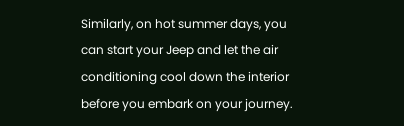Similarly, on hot summer days, you can start your Jeep and let the air conditioning cool down the interior before you embark on your journey.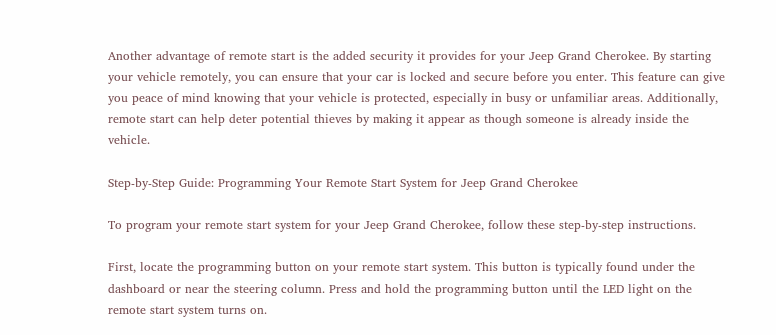Another advantage of remote start is the added security it provides for your Jeep Grand Cherokee. By starting your vehicle remotely, you can ensure that your car is locked and secure before you enter. This feature can give you peace of mind knowing that your vehicle is protected, especially in busy or unfamiliar areas. Additionally, remote start can help deter potential thieves by making it appear as though someone is already inside the vehicle.

Step-by-Step Guide: Programming Your Remote Start System for Jeep Grand Cherokee

To program your remote start system for your Jeep Grand Cherokee, follow these step-by-step instructions.

First, locate the programming button on your remote start system. This button is typically found under the dashboard or near the steering column. Press and hold the programming button until the LED light on the remote start system turns on.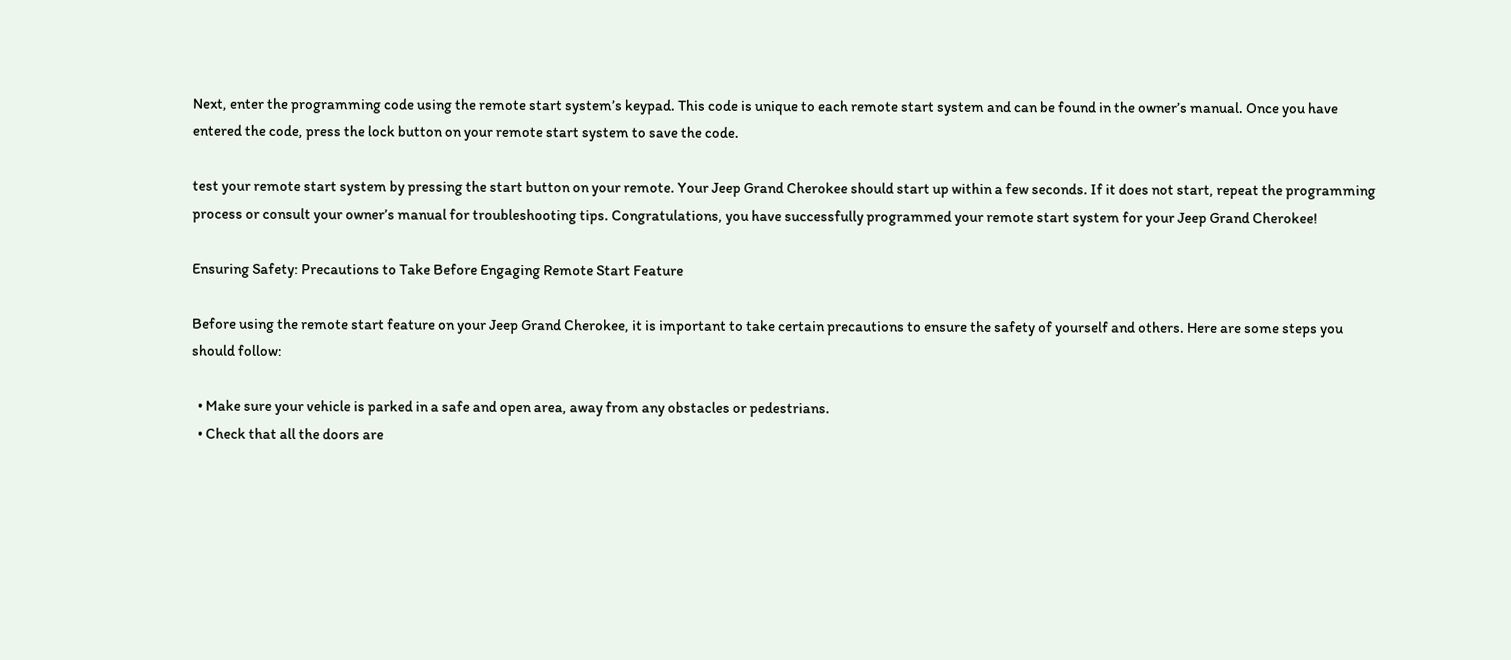Next, enter the programming code using the remote start system’s keypad. This code is unique to each remote start system and can be found in the owner’s manual. Once you have entered the code, press the lock button on your remote start system to save the code.

test your remote start system by pressing the start button on your remote. Your Jeep Grand Cherokee should start up within a few seconds. If it does not start, repeat the programming process or consult your owner’s manual for troubleshooting tips. Congratulations, you have successfully programmed your remote start system for your Jeep Grand Cherokee!

Ensuring Safety: Precautions to Take Before Engaging Remote Start Feature

Before using the remote start feature on your Jeep Grand Cherokee, it is important to take certain precautions to ensure the safety of yourself and others. Here are some steps you should follow:

  • Make sure your vehicle is parked in a safe and open area, away from any obstacles or pedestrians.
  • Check that all the doors are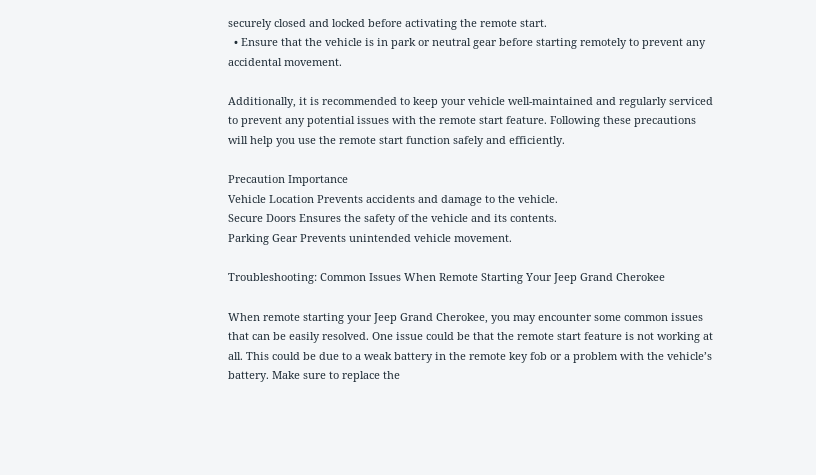securely closed and locked before activating the remote start.
  • Ensure that the vehicle is in park or neutral gear before starting remotely to prevent any accidental movement.

Additionally, it is recommended to keep your vehicle well-maintained and regularly serviced to prevent any potential issues with the remote start feature. Following these precautions will help you use the remote start function safely and efficiently.

Precaution Importance
Vehicle Location Prevents accidents and damage to the vehicle.
Secure Doors Ensures the safety of the vehicle and its contents.
Parking Gear Prevents unintended vehicle movement.

Troubleshooting: Common Issues When Remote Starting Your Jeep Grand Cherokee

When remote starting your Jeep Grand Cherokee, you may encounter some common issues that can be easily resolved. One issue could be that the remote start feature is not working at all. This could be due to a weak battery in the remote key fob or a problem with the vehicle’s battery. Make sure to replace the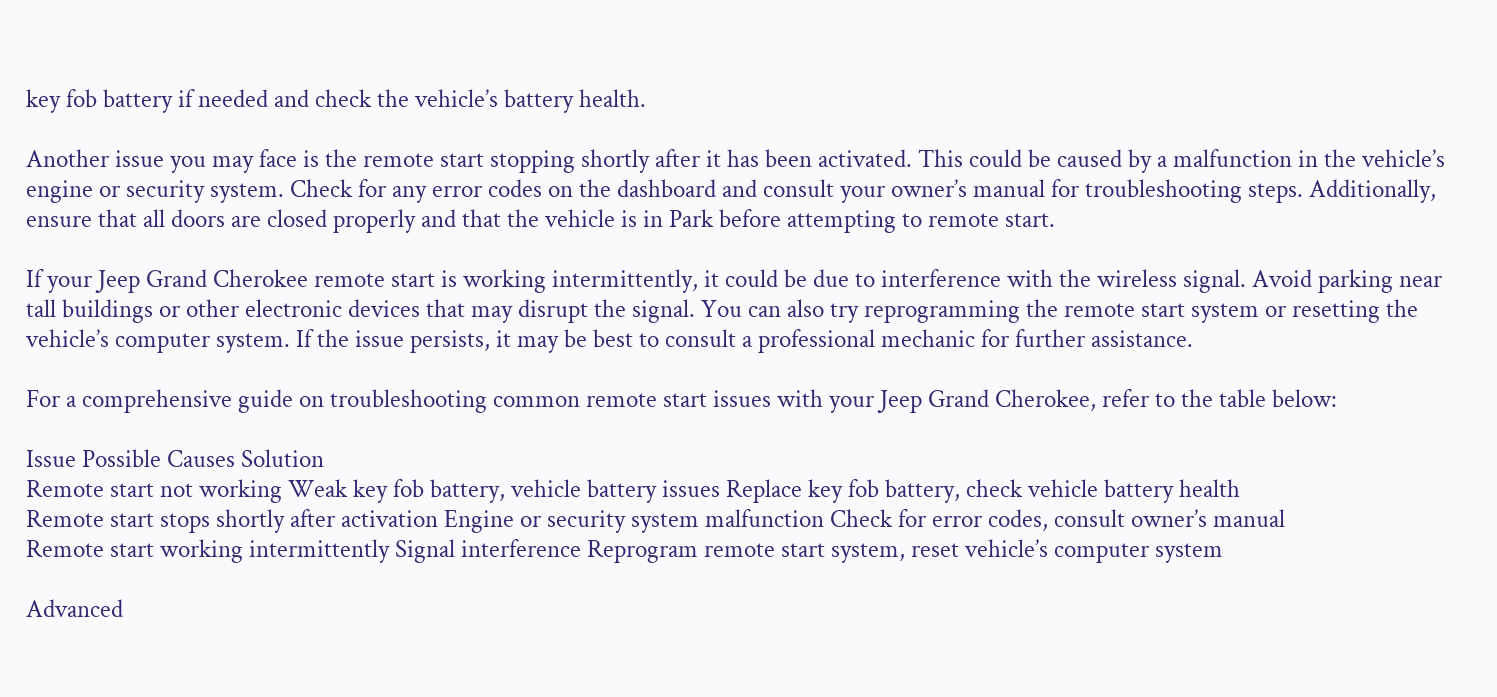key fob battery if needed and check the vehicle’s battery health.

Another issue you may face is the remote start stopping shortly after it has been activated. This could be caused by a malfunction in the vehicle’s engine or security system. Check for any error codes on the dashboard and consult your owner’s manual for troubleshooting steps. Additionally, ensure that all doors are closed properly and that the vehicle is in Park before attempting to remote start.

If your Jeep Grand Cherokee remote start is working intermittently, it could be due to interference with the wireless signal. Avoid parking near tall buildings or other electronic devices that may disrupt the signal. You can also try reprogramming the remote start system or resetting the vehicle’s computer system. If the issue persists, it may be best to consult a professional mechanic for further assistance.

For a comprehensive guide on troubleshooting common remote start issues with your Jeep Grand Cherokee, refer to the table below:

Issue Possible Causes Solution
Remote start not working Weak key fob battery, vehicle battery issues Replace key fob battery, check vehicle battery health
Remote start stops shortly after activation Engine or security system malfunction Check for error codes, consult owner’s manual
Remote start working intermittently Signal interference Reprogram remote start system, reset vehicle’s computer system

Advanced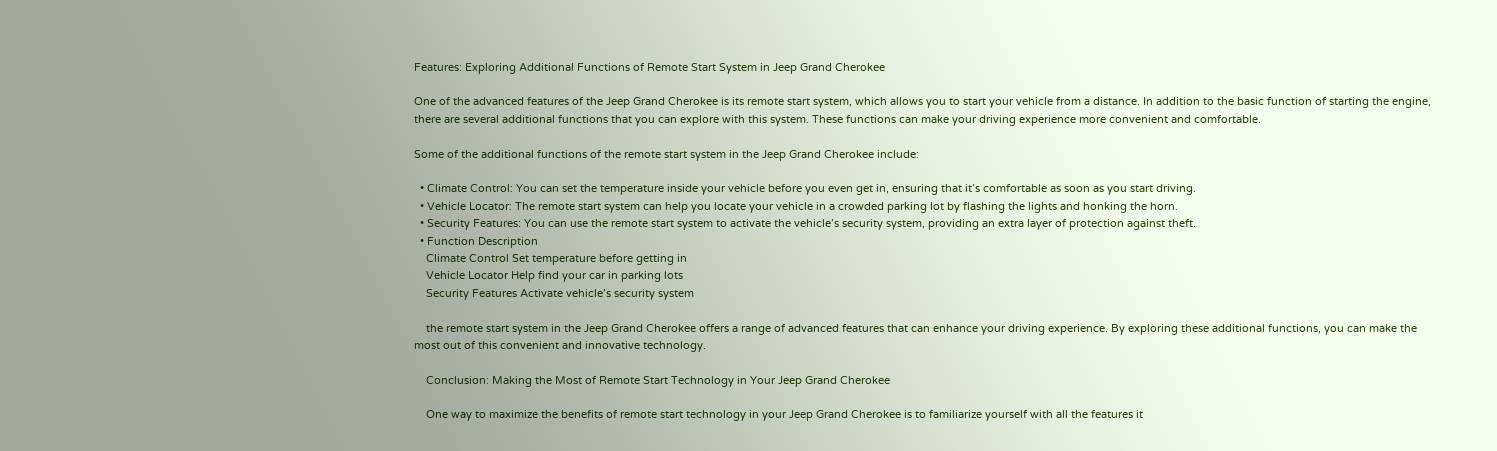Features: Exploring Additional Functions of Remote Start System in Jeep Grand Cherokee

One of the advanced features of the Jeep Grand Cherokee is its remote start system, which allows you to start your vehicle from a distance. In addition to the basic function of starting the engine, there are several additional functions that you can explore with this system. These functions can make your driving experience more convenient and comfortable.

Some of the additional functions of the remote start system in the Jeep Grand Cherokee include:

  • Climate Control: You can set the temperature inside your vehicle before you even get in, ensuring that it’s comfortable as soon as you start driving.
  • Vehicle Locator: The remote start system can help you locate your vehicle in a crowded parking lot by flashing the lights and honking the horn.
  • Security Features: You can use the remote start system to activate the vehicle’s security system, providing an extra layer of protection against theft.
  • Function Description
    Climate Control Set temperature before getting in
    Vehicle Locator Help find your car in parking lots
    Security Features Activate vehicle’s security system

    the remote start system in the Jeep Grand Cherokee offers a range of advanced features that can enhance your driving experience. By exploring these additional functions, you can make the most out of this convenient and innovative technology.

    Conclusion: Making the Most of Remote Start Technology in Your Jeep Grand Cherokee

    One way to maximize the benefits of remote start technology in your Jeep Grand Cherokee is to familiarize yourself with all the features it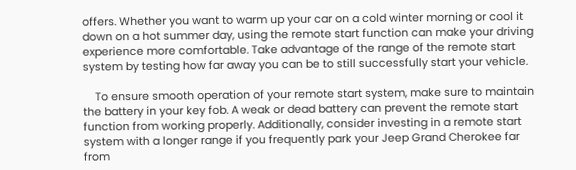offers. Whether you want to warm up your car on a cold winter morning or cool it down on a hot summer day, using the remote start function can make your driving experience more comfortable. Take advantage of the range of the remote start system by testing how far away you can be to still successfully start your vehicle.

    To ensure smooth operation of your remote start system, make sure to maintain the battery in your key fob. A weak or dead battery can prevent the remote start function from working properly. Additionally, consider investing in a remote start system with a longer range if you frequently park your Jeep Grand Cherokee far from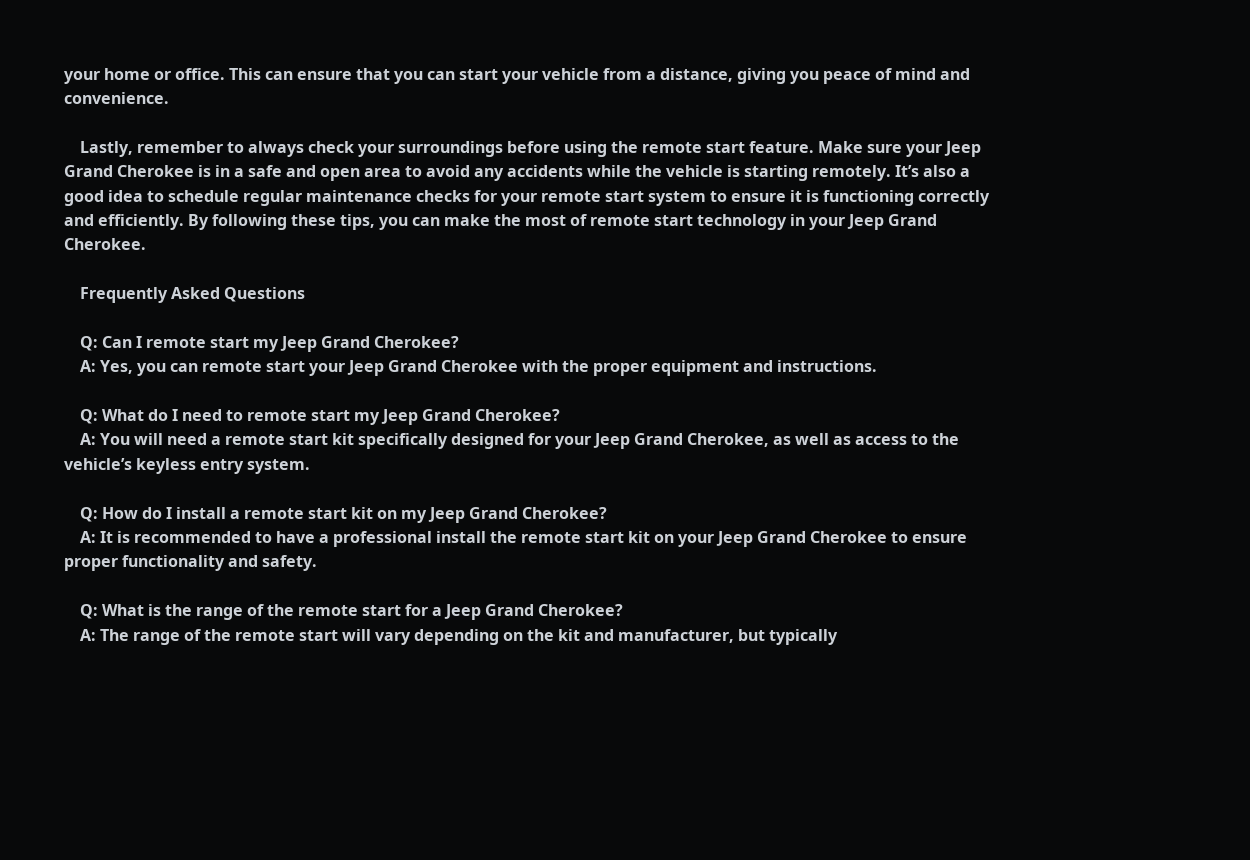your home or office. This can ensure that you can start your vehicle from a distance, giving you peace of mind and convenience.

    Lastly, remember to always check your surroundings before using the remote start feature. Make sure your Jeep Grand Cherokee is in a safe and open area to avoid any accidents while the vehicle is starting remotely. It’s also a good idea to schedule regular maintenance checks for your remote start system to ensure it is functioning correctly and efficiently. By following these tips, you can make the most of remote start technology in your Jeep Grand Cherokee.

    Frequently Asked Questions

    Q: Can I remote start my Jeep Grand Cherokee?
    A: Yes, you can remote start your Jeep Grand Cherokee with the proper equipment and instructions.

    Q: What do I need to remote start my Jeep Grand Cherokee?
    A: You will need a remote start kit specifically designed for your Jeep Grand Cherokee, as well as access to the vehicle’s keyless entry system.

    Q: How do I install a remote start kit on my Jeep Grand Cherokee?
    A: It is recommended to have a professional install the remote start kit on your Jeep Grand Cherokee to ensure proper functionality and safety.

    Q: What is the range of the remote start for a Jeep Grand Cherokee?
    A: The range of the remote start will vary depending on the kit and manufacturer, but typically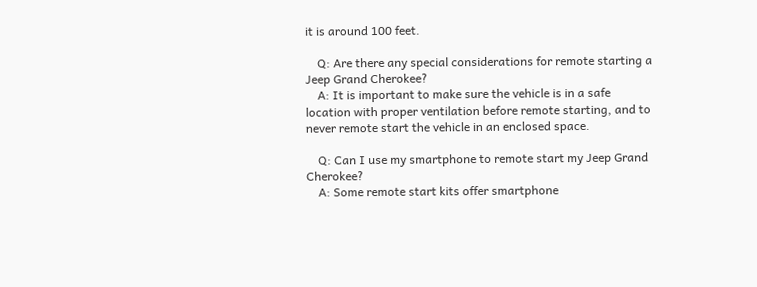it is around 100 feet.

    Q: Are there any special considerations for remote starting a Jeep Grand Cherokee?
    A: It is important to make sure the vehicle is in a safe location with proper ventilation before remote starting, and to never remote start the vehicle in an enclosed space.

    Q: Can I use my smartphone to remote start my Jeep Grand Cherokee?
    A: Some remote start kits offer smartphone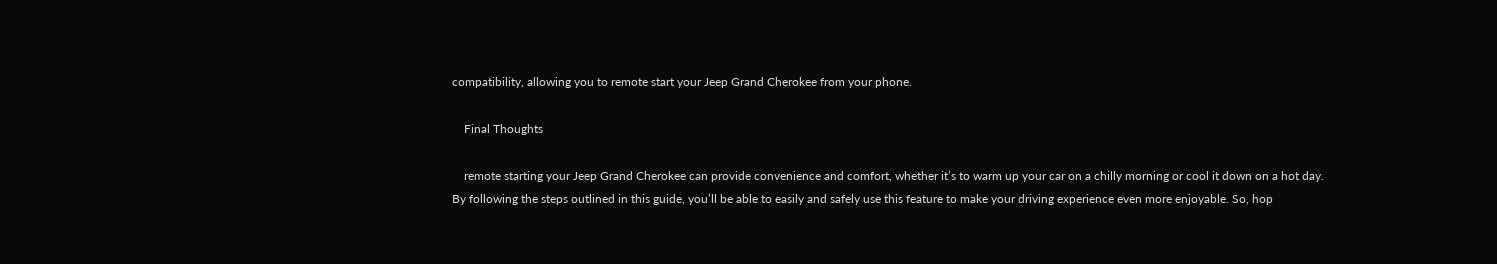compatibility, allowing you to remote start your Jeep Grand Cherokee from your phone.

    Final Thoughts

    remote starting your Jeep Grand Cherokee can provide convenience and comfort, whether it’s to warm up your car on a chilly morning or cool it down on a hot day. By following the steps outlined in this guide, you’ll be able to easily and safely use this feature to make your driving experience even more enjoyable. So, hop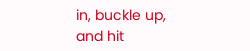in, buckle up, and hit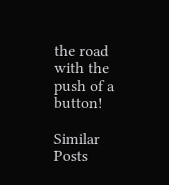the road with the push of a button!

Similar Posts